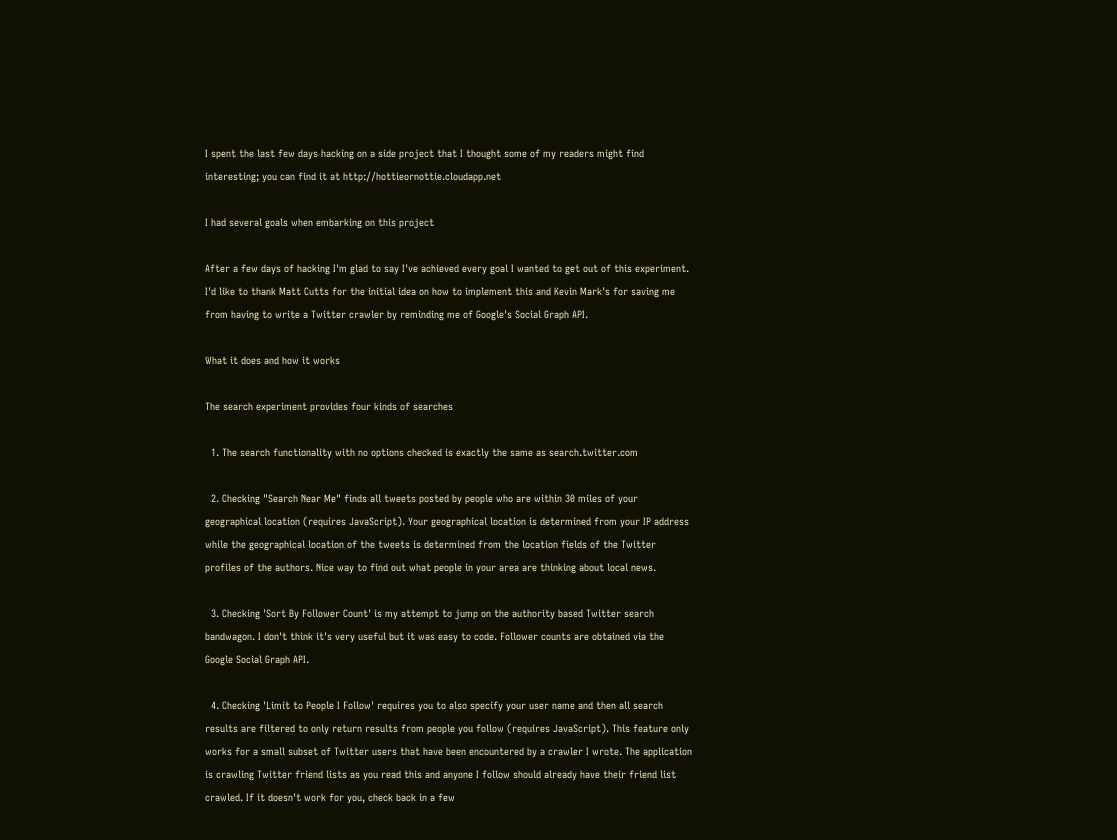I spent the last few days hacking on a side project that I thought some of my readers might find interesting; you can find it at http://hottieornottie.cloudapp.net

I had several goals when embarking on this project

After a few days of hacking I'm glad to say I've achieved every goal I wanted to get out of this experiment. I'd like to thank Matt Cutts for the initial idea on how to implement this and Kevin Mark's for saving me from having to write a Twitter crawler by reminding me of Google's Social Graph API.

What it does and how it works

The search experiment provides four kinds of searches

  1. The search functionality with no options checked is exactly the same as search.twitter.com

  2. Checking "Search Near Me" finds all tweets posted by people who are within 30 miles of your geographical location (requires JavaScript). Your geographical location is determined from your IP address while the geographical location of the tweets is determined from the location fields of the Twitter profiles of the authors. Nice way to find out what people in your area are thinking about local news.

  3. Checking 'Sort By Follower Count' is my attempt to jump on the authority based Twitter search bandwagon. I don't think it's very useful but it was easy to code. Follower counts are obtained via the Google Social Graph API.

  4. Checking 'Limit to People I Follow' requires you to also specify your user name and then all search results are filtered to only return results from people you follow (requires JavaScript). This feature only works for a small subset of Twitter users that have been encountered by a crawler I wrote. The application is crawling Twitter friend lists as you read this and anyone I follow should already have their friend list crawled. If it doesn't work for you, check back in a few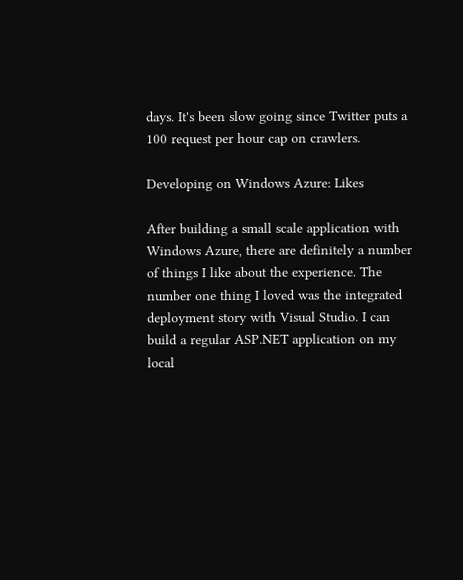days. It's been slow going since Twitter puts a 100 request per hour cap on crawlers.

Developing on Windows Azure: Likes

After building a small scale application with Windows Azure, there are definitely a number of things I like about the experience. The number one thing I loved was the integrated deployment story with Visual Studio. I can build a regular ASP.NET application on my local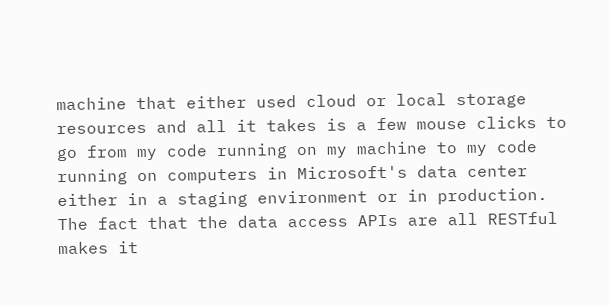machine that either used cloud or local storage resources and all it takes is a few mouse clicks to go from my code running on my machine to my code running on computers in Microsoft's data center either in a staging environment or in production. The fact that the data access APIs are all RESTful makes it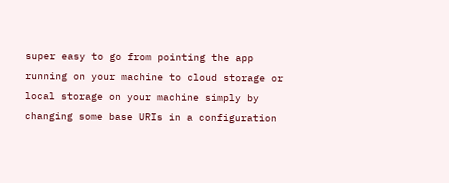super easy to go from pointing the app running on your machine to cloud storage or local storage on your machine simply by changing some base URIs in a configuration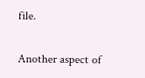file.

Another aspect of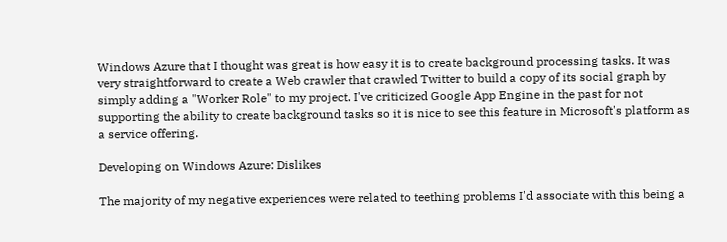Windows Azure that I thought was great is how easy it is to create background processing tasks. It was very straightforward to create a Web crawler that crawled Twitter to build a copy of its social graph by simply adding a "Worker Role" to my project. I've criticized Google App Engine in the past for not supporting the ability to create background tasks so it is nice to see this feature in Microsoft's platform as a service offering.

Developing on Windows Azure: Dislikes

The majority of my negative experiences were related to teething problems I'd associate with this being a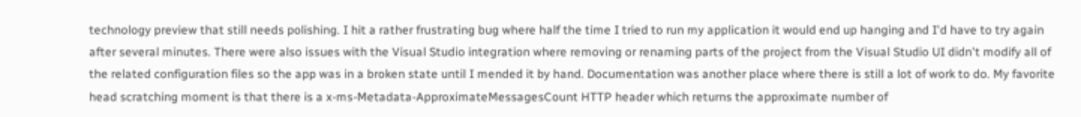technology preview that still needs polishing. I hit a rather frustrating bug where half the time I tried to run my application it would end up hanging and I'd have to try again after several minutes. There were also issues with the Visual Studio integration where removing or renaming parts of the project from the Visual Studio UI didn't modify all of the related configuration files so the app was in a broken state until I mended it by hand. Documentation was another place where there is still a lot of work to do. My favorite head scratching moment is that there is a x-ms-Metadata-ApproximateMessagesCount HTTP header which returns the approximate number of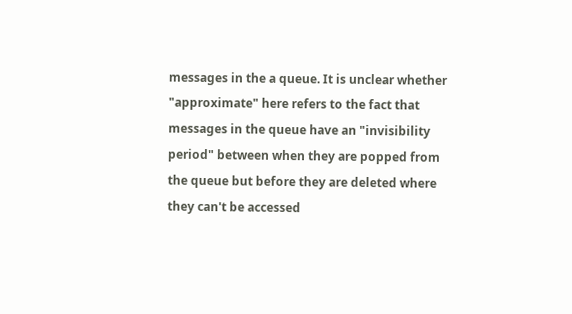messages in the a queue. It is unclear whether "approximate" here refers to the fact that messages in the queue have an "invisibility period" between when they are popped from the queue but before they are deleted where they can't be accessed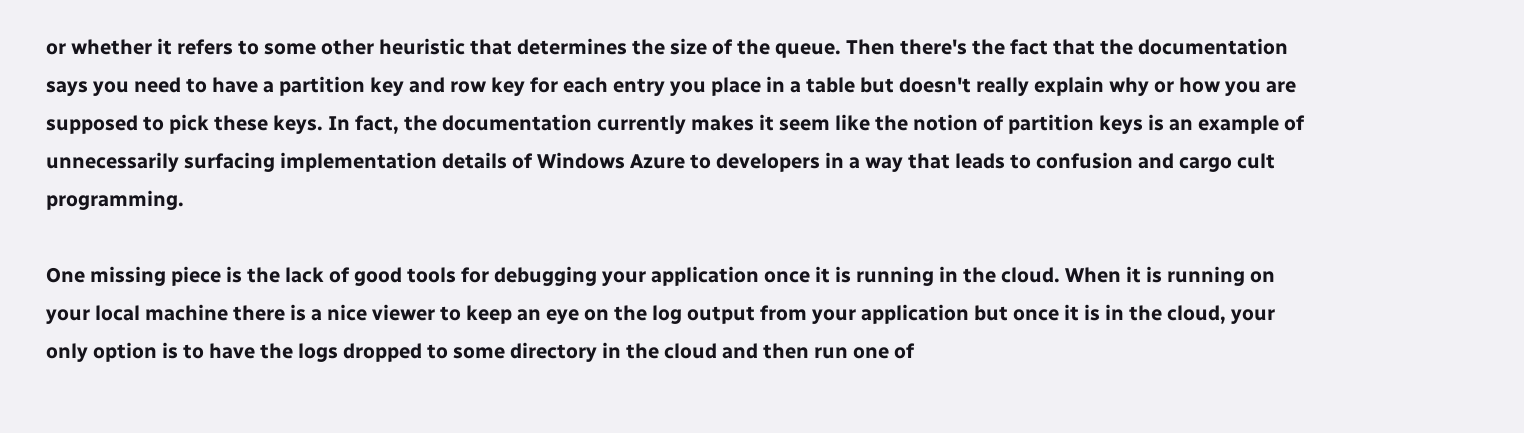or whether it refers to some other heuristic that determines the size of the queue. Then there's the fact that the documentation says you need to have a partition key and row key for each entry you place in a table but doesn't really explain why or how you are supposed to pick these keys. In fact, the documentation currently makes it seem like the notion of partition keys is an example of unnecessarily surfacing implementation details of Windows Azure to developers in a way that leads to confusion and cargo cult programming.

One missing piece is the lack of good tools for debugging your application once it is running in the cloud. When it is running on your local machine there is a nice viewer to keep an eye on the log output from your application but once it is in the cloud, your only option is to have the logs dropped to some directory in the cloud and then run one of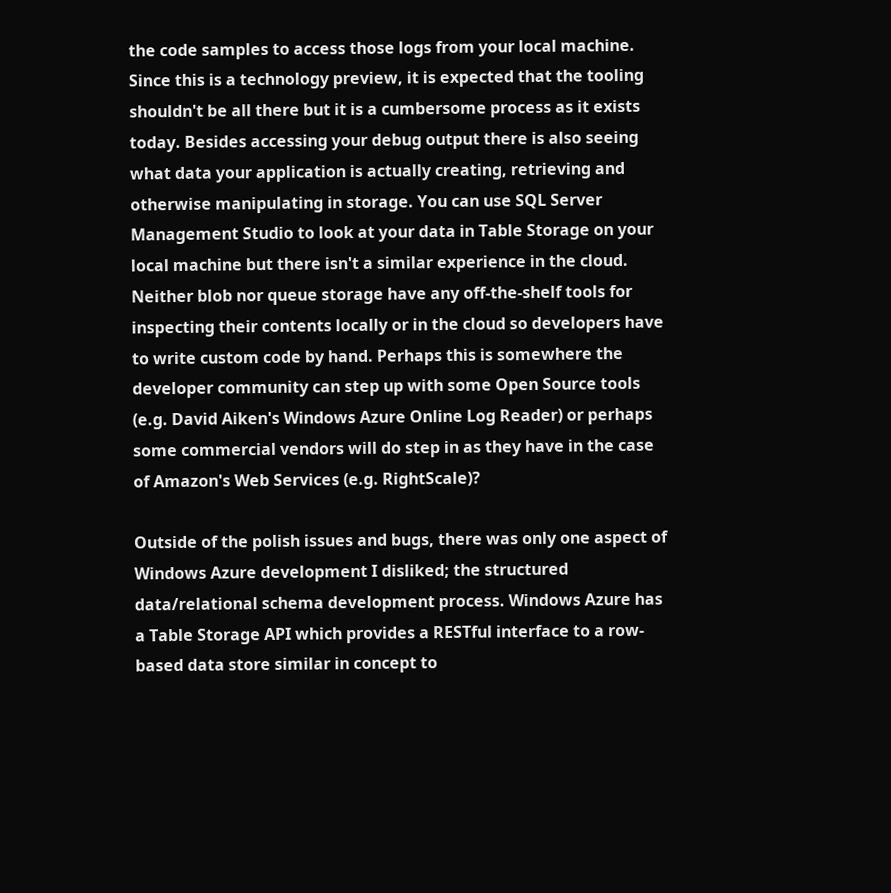the code samples to access those logs from your local machine. Since this is a technology preview, it is expected that the tooling shouldn't be all there but it is a cumbersome process as it exists today. Besides accessing your debug output there is also seeing what data your application is actually creating, retrieving and otherwise manipulating in storage. You can use SQL Server Management Studio to look at your data in Table Storage on your local machine but there isn't a similar experience in the cloud. Neither blob nor queue storage have any off-the-shelf tools for inspecting their contents locally or in the cloud so developers have to write custom code by hand. Perhaps this is somewhere the developer community can step up with some Open Source tools (e.g. David Aiken's Windows Azure Online Log Reader) or perhaps some commercial vendors will do step in as they have in the case of Amazon's Web Services (e.g. RightScale)?

Outside of the polish issues and bugs, there was only one aspect of Windows Azure development I disliked; the structured data/relational schema development process. Windows Azure has a Table Storage API which provides a RESTful interface to a row-based data store similar in concept to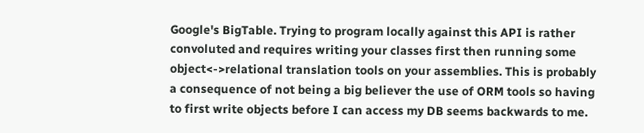Google's BigTable. Trying to program locally against this API is rather convoluted and requires writing your classes first then running some object<->relational translation tools on your assemblies. This is probably a consequence of not being a big believer the use of ORM tools so having to first write objects before I can access my DB seems backwards to me.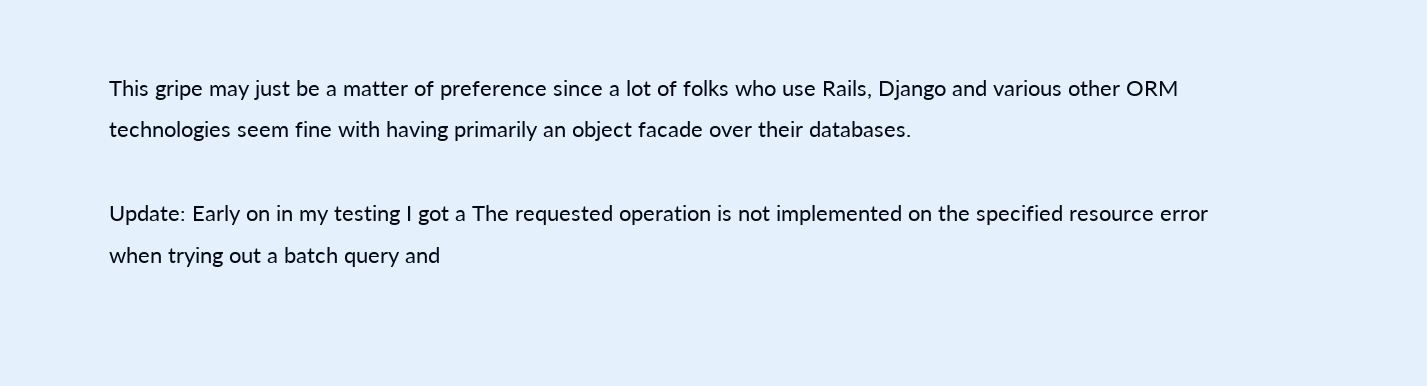This gripe may just be a matter of preference since a lot of folks who use Rails, Django and various other ORM technologies seem fine with having primarily an object facade over their databases.

Update: Early on in my testing I got a The requested operation is not implemented on the specified resource error when trying out a batch query and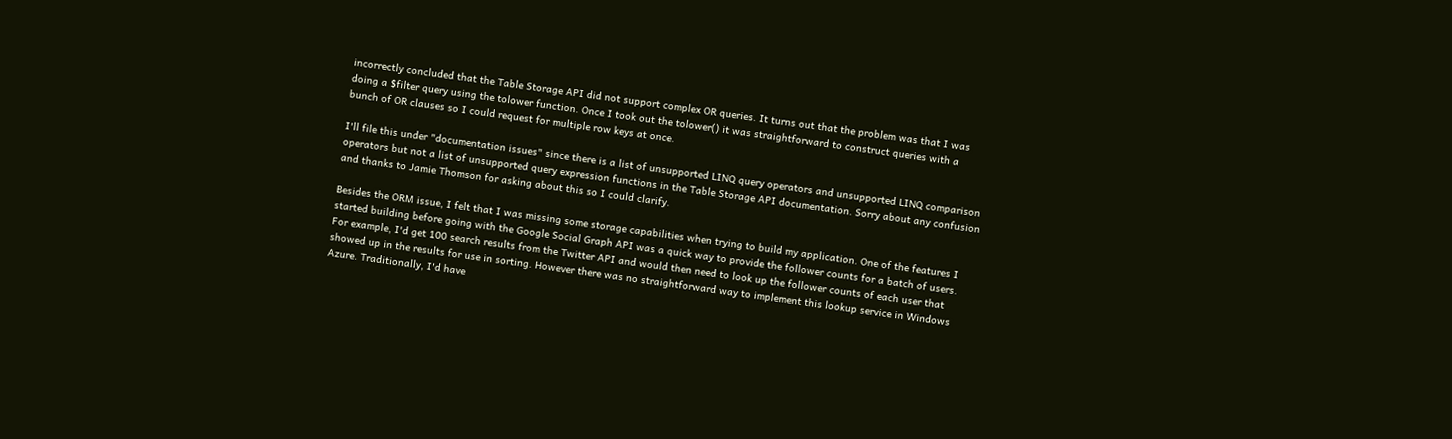incorrectly concluded that the Table Storage API did not support complex OR queries. It turns out that the problem was that I was doing a $filter query using the tolower function. Once I took out the tolower() it was straightforward to construct queries with a bunch of OR clauses so I could request for multiple row keys at once.

I'll file this under "documentation issues" since there is a list of unsupported LINQ query operators and unsupported LINQ comparison operators but not a list of unsupported query expression functions in the Table Storage API documentation. Sorry about any confusion and thanks to Jamie Thomson for asking about this so I could clarify.

Besides the ORM issue, I felt that I was missing some storage capabilities when trying to build my application. One of the features I started building before going with the Google Social Graph API was a quick way to provide the follower counts for a batch of users. For example, I'd get 100 search results from the Twitter API and would then need to look up the follower counts of each user that showed up in the results for use in sorting. However there was no straightforward way to implement this lookup service in Windows Azure. Traditionally, I'd have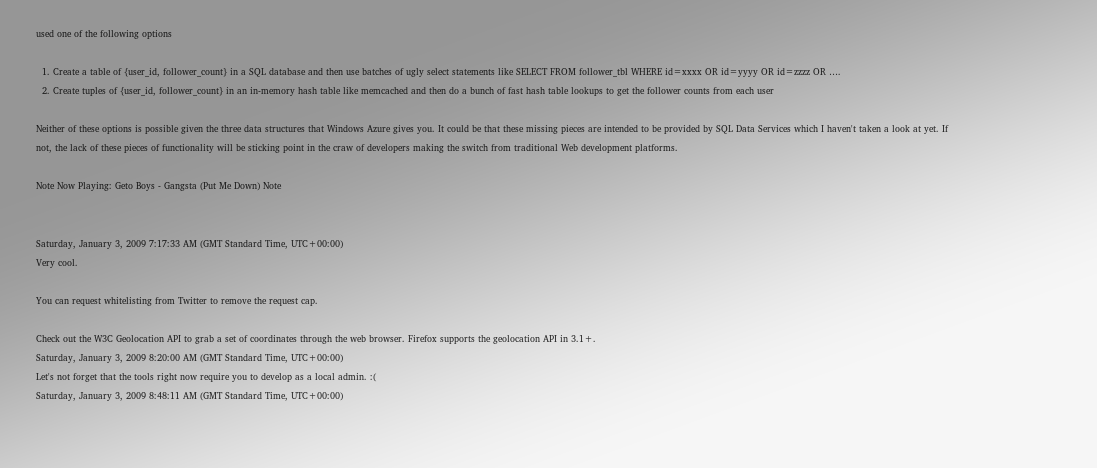used one of the following options

  1. Create a table of {user_id, follower_count} in a SQL database and then use batches of ugly select statements like SELECT FROM follower_tbl WHERE id=xxxx OR id=yyyy OR id=zzzz OR ….
  2. Create tuples of {user_id, follower_count} in an in-memory hash table like memcached and then do a bunch of fast hash table lookups to get the follower counts from each user

Neither of these options is possible given the three data structures that Windows Azure gives you. It could be that these missing pieces are intended to be provided by SQL Data Services which I haven't taken a look at yet. If not, the lack of these pieces of functionality will be sticking point in the craw of developers making the switch from traditional Web development platforms.

Note Now Playing: Geto Boys - Gangsta (Put Me Down) Note


Saturday, January 3, 2009 7:17:33 AM (GMT Standard Time, UTC+00:00)
Very cool.

You can request whitelisting from Twitter to remove the request cap.

Check out the W3C Geolocation API to grab a set of coordinates through the web browser. Firefox supports the geolocation API in 3.1+.
Saturday, January 3, 2009 8:20:00 AM (GMT Standard Time, UTC+00:00)
Let's not forget that the tools right now require you to develop as a local admin. :(
Saturday, January 3, 2009 8:48:11 AM (GMT Standard Time, UTC+00:00)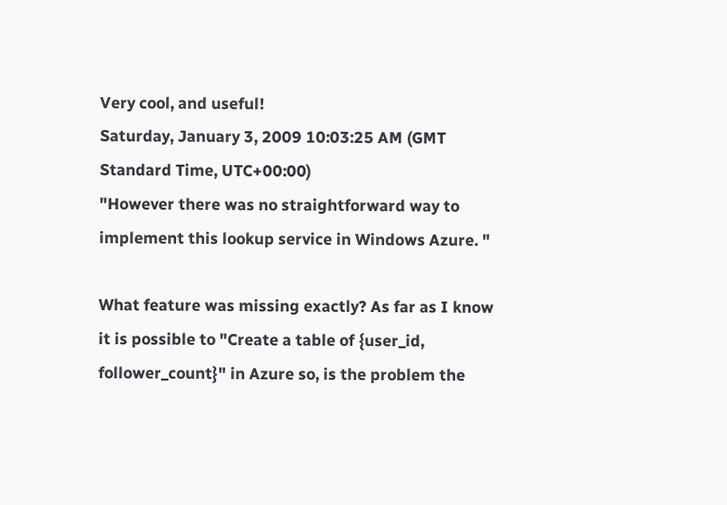Very cool, and useful!
Saturday, January 3, 2009 10:03:25 AM (GMT Standard Time, UTC+00:00)
"However there was no straightforward way to implement this lookup service in Windows Azure. "

What feature was missing exactly? As far as I know it is possible to "Create a table of {user_id, follower_count}" in Azure so, is the problem the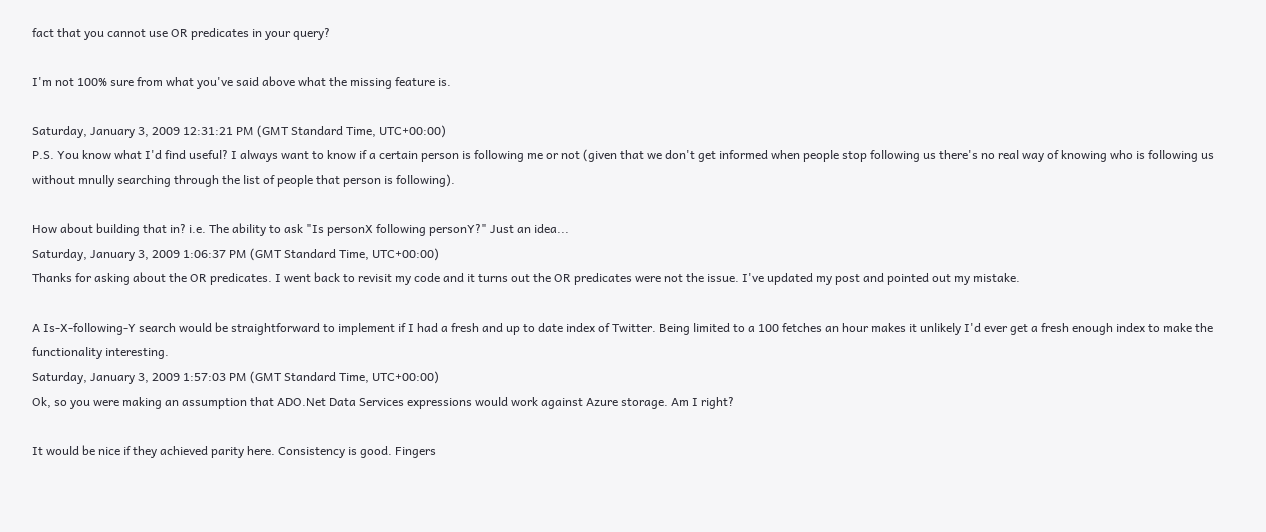fact that you cannot use OR predicates in your query?

I'm not 100% sure from what you've said above what the missing feature is.

Saturday, January 3, 2009 12:31:21 PM (GMT Standard Time, UTC+00:00)
P.S. You know what I'd find useful? I always want to know if a certain person is following me or not (given that we don't get informed when people stop following us there's no real way of knowing who is following us without mnully searching through the list of people that person is following).

How about building that in? i.e. The ability to ask "Is personX following personY?" Just an idea...
Saturday, January 3, 2009 1:06:37 PM (GMT Standard Time, UTC+00:00)
Thanks for asking about the OR predicates. I went back to revisit my code and it turns out the OR predicates were not the issue. I've updated my post and pointed out my mistake.

A Is-X-following-Y search would be straightforward to implement if I had a fresh and up to date index of Twitter. Being limited to a 100 fetches an hour makes it unlikely I'd ever get a fresh enough index to make the functionality interesting.
Saturday, January 3, 2009 1:57:03 PM (GMT Standard Time, UTC+00:00)
Ok, so you were making an assumption that ADO.Net Data Services expressions would work against Azure storage. Am I right?

It would be nice if they achieved parity here. Consistency is good. Fingers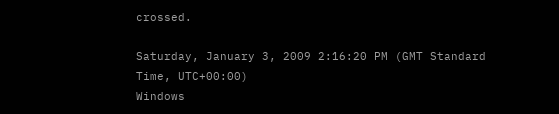crossed.

Saturday, January 3, 2009 2:16:20 PM (GMT Standard Time, UTC+00:00)
Windows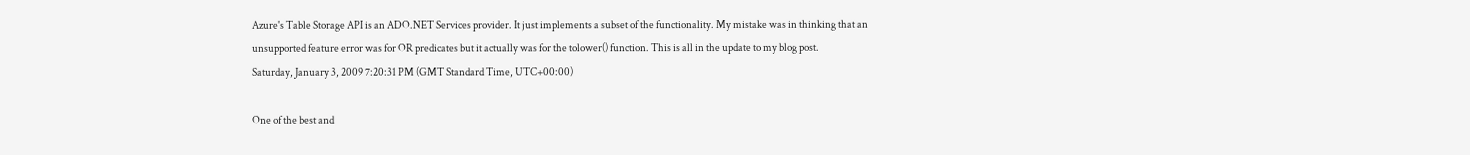Azure's Table Storage API is an ADO.NET Services provider. It just implements a subset of the functionality. My mistake was in thinking that an unsupported feature error was for OR predicates but it actually was for the tolower() function. This is all in the update to my blog post.
Saturday, January 3, 2009 7:20:31 PM (GMT Standard Time, UTC+00:00)

One of the best and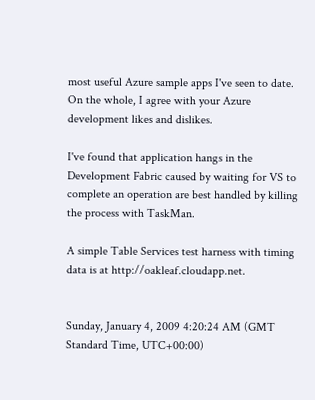most useful Azure sample apps I've seen to date. On the whole, I agree with your Azure development likes and dislikes.

I've found that application hangs in the Development Fabric caused by waiting for VS to complete an operation are best handled by killing the process with TaskMan.

A simple Table Services test harness with timing data is at http://oakleaf.cloudapp.net.


Sunday, January 4, 2009 4:20:24 AM (GMT Standard Time, UTC+00:00)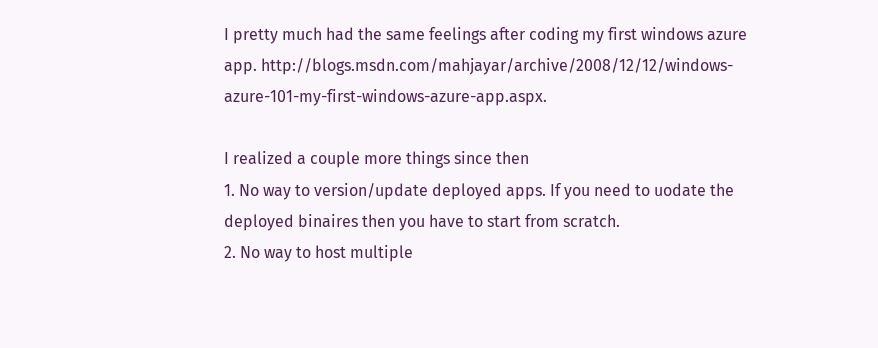I pretty much had the same feelings after coding my first windows azure app. http://blogs.msdn.com/mahjayar/archive/2008/12/12/windows-azure-101-my-first-windows-azure-app.aspx.

I realized a couple more things since then
1. No way to version/update deployed apps. If you need to uodate the deployed binaires then you have to start from scratch.
2. No way to host multiple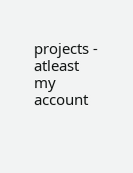projects - atleast my account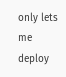only lets me deploy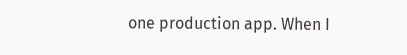one production app. When I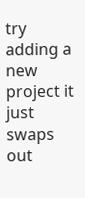try adding a new project it just swaps out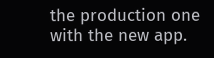the production one with the new app.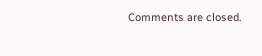Comments are closed.